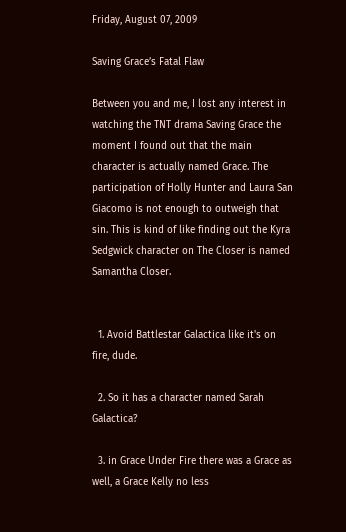Friday, August 07, 2009

Saving Grace’s Fatal Flaw

Between you and me, I lost any interest in watching the TNT drama Saving Grace the moment I found out that the main character is actually named Grace. The participation of Holly Hunter and Laura San Giacomo is not enough to outweigh that sin. This is kind of like finding out the Kyra Sedgwick character on The Closer is named Samantha Closer.


  1. Avoid Battlestar Galactica like it's on fire, dude.

  2. So it has a character named Sarah Galactica?

  3. in Grace Under Fire there was a Grace as well, a Grace Kelly no less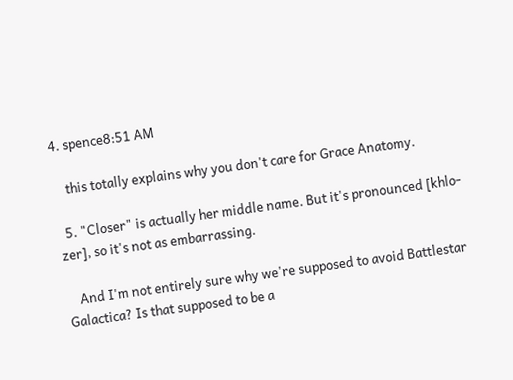4. spence8:51 AM

    this totally explains why you don't care for Grace Anatomy.

  5. "Closer" is actually her middle name. But it's pronounced [khlo-zer], so it's not as embarrassing.

    And I'm not entirely sure why we're supposed to avoid Battlestar Galactica? Is that supposed to be a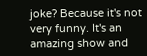joke? Because it's not very funny. It's an amazing show and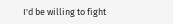I'd be willing to fight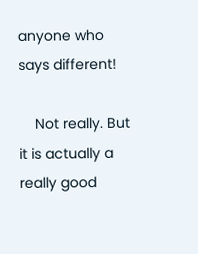anyone who says different!

    Not really. But it is actually a really good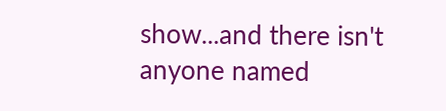show...and there isn't anyone named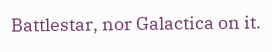Battlestar, nor Galactica on it.